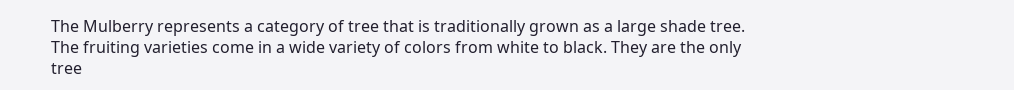The Mulberry represents a category of tree that is traditionally grown as a large shade tree. The fruiting varieties come in a wide variety of colors from white to black. They are the only tree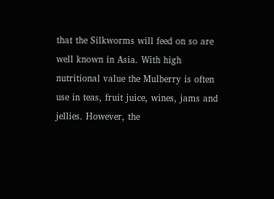that the Silkworms will feed on so are well known in Asia. With high nutritional value the Mulberry is often use in teas, fruit juice, wines, jams and jellies. However, the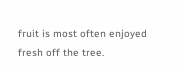fruit is most often enjoyed fresh off the tree.